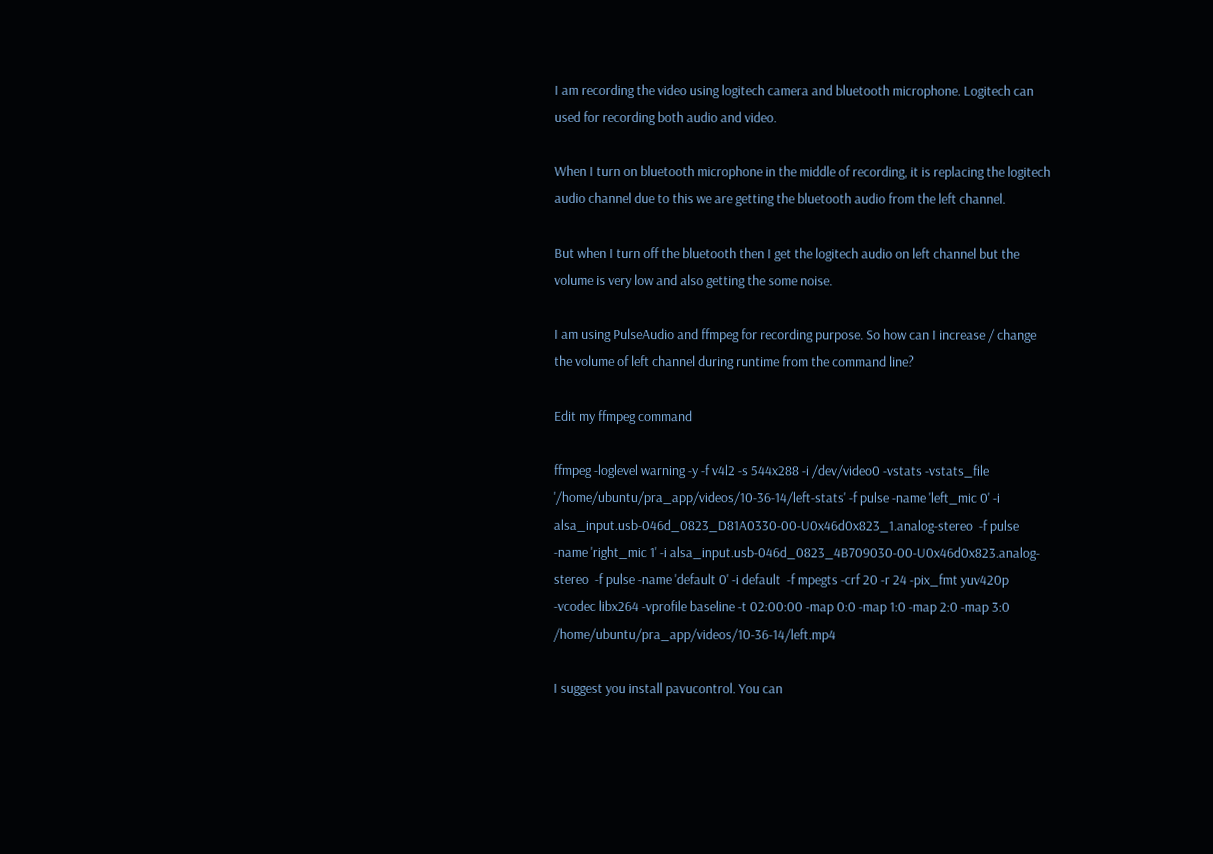I am recording the video using logitech camera and bluetooth microphone. Logitech can used for recording both audio and video.

When I turn on bluetooth microphone in the middle of recording, it is replacing the logitech audio channel due to this we are getting the bluetooth audio from the left channel.

But when I turn off the bluetooth then I get the logitech audio on left channel but the volume is very low and also getting the some noise.

I am using PulseAudio and ffmpeg for recording purpose. So how can I increase / change the volume of left channel during runtime from the command line?

Edit my ffmpeg command

ffmpeg -loglevel warning -y -f v4l2 -s 544x288 -i /dev/video0 -vstats -vstats_file '/home/ubuntu/pra_app/videos/10-36-14/left-stats' -f pulse -name 'left_mic 0' -i alsa_input.usb-046d_0823_D81A0330-00-U0x46d0x823_1.analog-stereo  -f pulse -name 'right_mic 1' -i alsa_input.usb-046d_0823_4B709030-00-U0x46d0x823.analog-stereo  -f pulse -name 'default 0' -i default  -f mpegts -crf 20 -r 24 -pix_fmt yuv420p -vcodec libx264 -vprofile baseline -t 02:00:00 -map 0:0 -map 1:0 -map 2:0 -map 3:0 /home/ubuntu/pra_app/videos/10-36-14/left.mp4

I suggest you install pavucontrol. You can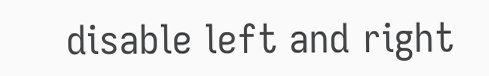disable left and right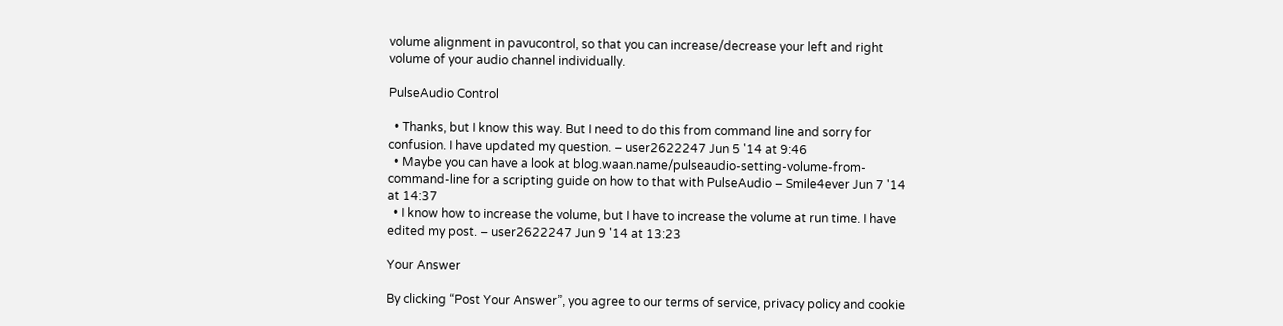volume alignment in pavucontrol, so that you can increase/decrease your left and right volume of your audio channel individually.

PulseAudio Control

  • Thanks, but I know this way. But I need to do this from command line and sorry for confusion. I have updated my question. – user2622247 Jun 5 '14 at 9:46
  • Maybe you can have a look at blog.waan.name/pulseaudio-setting-volume-from-command-line for a scripting guide on how to that with PulseAudio – Smile4ever Jun 7 '14 at 14:37
  • I know how to increase the volume, but I have to increase the volume at run time. I have edited my post. – user2622247 Jun 9 '14 at 13:23

Your Answer

By clicking “Post Your Answer”, you agree to our terms of service, privacy policy and cookie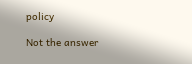policy

Not the answer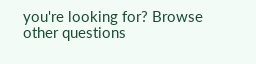you're looking for? Browse other questions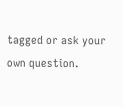tagged or ask your own question.